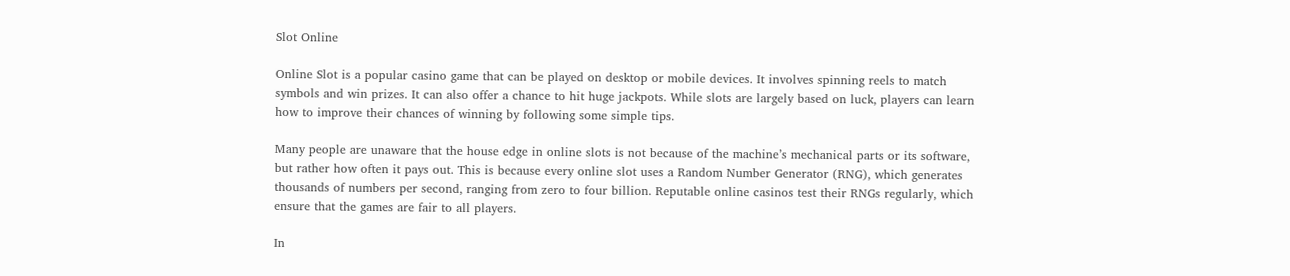Slot Online

Online Slot is a popular casino game that can be played on desktop or mobile devices. It involves spinning reels to match symbols and win prizes. It can also offer a chance to hit huge jackpots. While slots are largely based on luck, players can learn how to improve their chances of winning by following some simple tips.

Many people are unaware that the house edge in online slots is not because of the machine’s mechanical parts or its software, but rather how often it pays out. This is because every online slot uses a Random Number Generator (RNG), which generates thousands of numbers per second, ranging from zero to four billion. Reputable online casinos test their RNGs regularly, which ensure that the games are fair to all players.

In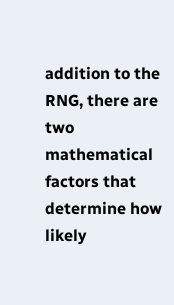addition to the RNG, there are two mathematical factors that determine how likely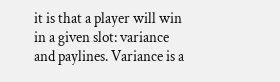it is that a player will win in a given slot: variance and paylines. Variance is a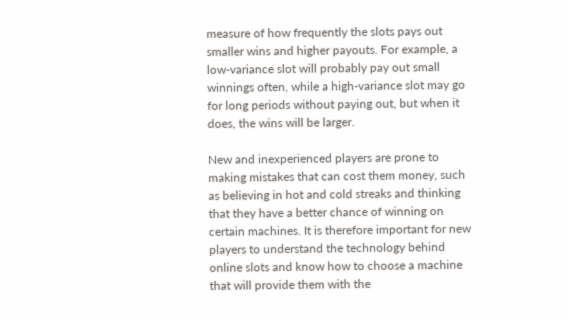measure of how frequently the slots pays out smaller wins and higher payouts. For example, a low-variance slot will probably pay out small winnings often, while a high-variance slot may go for long periods without paying out, but when it does, the wins will be larger.

New and inexperienced players are prone to making mistakes that can cost them money, such as believing in hot and cold streaks and thinking that they have a better chance of winning on certain machines. It is therefore important for new players to understand the technology behind online slots and know how to choose a machine that will provide them with the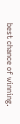best chance of winning.